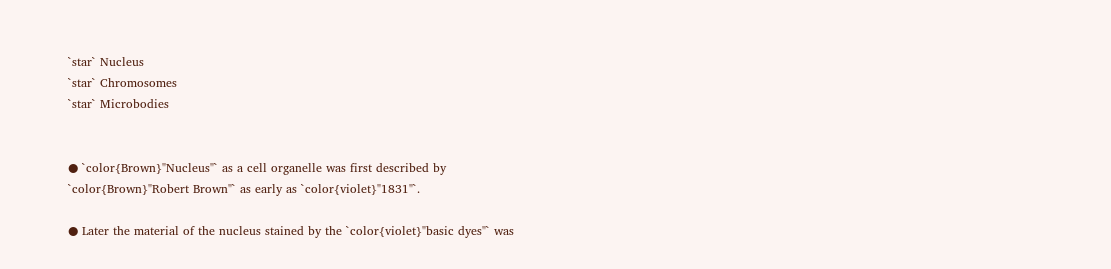`star` Nucleus
`star` Chromosomes
`star` Microbodies


● `color{Brown}"Nucleus"` as a cell organelle was first described by `color{Brown}"Robert Brown"` as early as `color{violet}"1831"`.

● Later the material of the nucleus stained by the `color{violet}"basic dyes"` was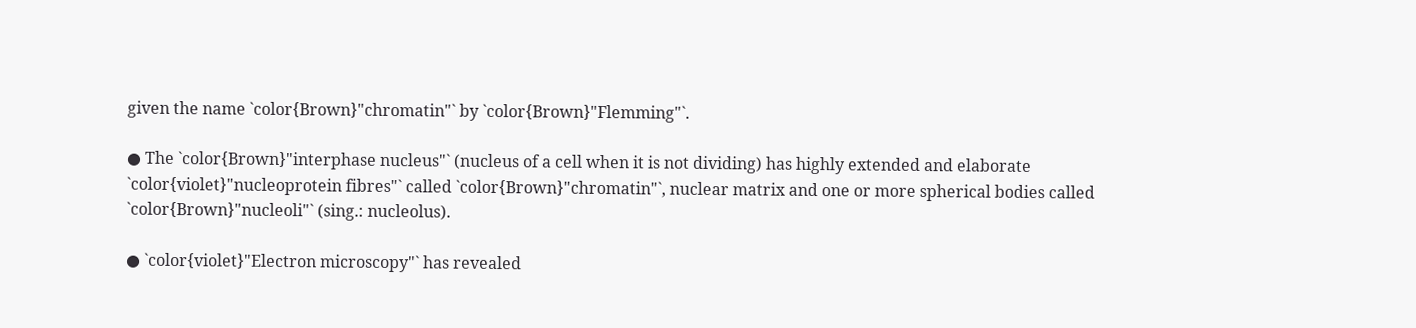given the name `color{Brown}"chromatin"` by `color{Brown}"Flemming"`.

● The `color{Brown}"interphase nucleus"` (nucleus of a cell when it is not dividing) has highly extended and elaborate `color{violet}"nucleoprotein fibres"` called `color{Brown}"chromatin"`, nuclear matrix and one or more spherical bodies called `color{Brown}"nucleoli"` (sing.: nucleolus).

● `color{violet}"Electron microscopy"` has revealed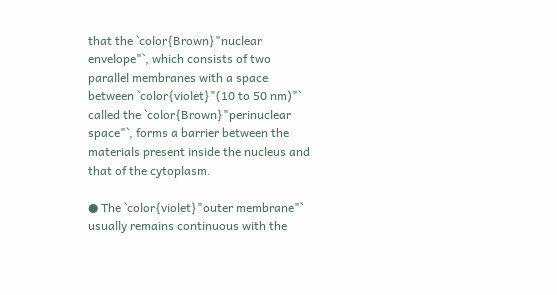that the `color{Brown}"nuclear envelope"`, which consists of two parallel membranes with a space between `color{violet}"(10 to 50 nm)"` called the `color{Brown}"perinuclear space"`, forms a barrier between the materials present inside the nucleus and that of the cytoplasm.

● The `color{violet}"outer membrane"` usually remains continuous with the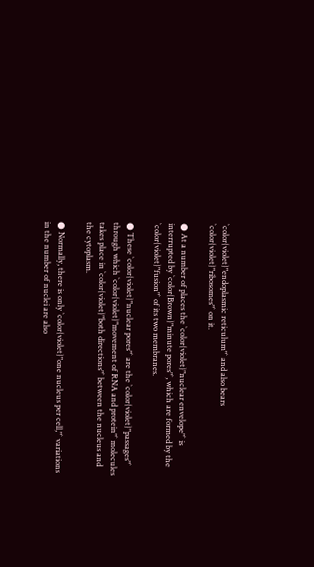`color{violet}"endoplasmic reticulum"` and also bears `color{violet}"ribosomes"` on it.

● At a number of places the `color{violet}"nuclear envelope"` is interrupted by `color{Brown}"minute pores"`, which are formed by the `color{violet}"fusion"` of its two membranes.

● These `color{violet}"nuclear pores"` are the `color{violet}"passages"` through which `color{violet}"movement of RNA and protein"` molecules takes place in `color{violet}"both directions"` between the nucleus and the cytoplasm.

● Normally, there is only `color{violet}"one nucleus per cell,"` variations in the number of nuclei are also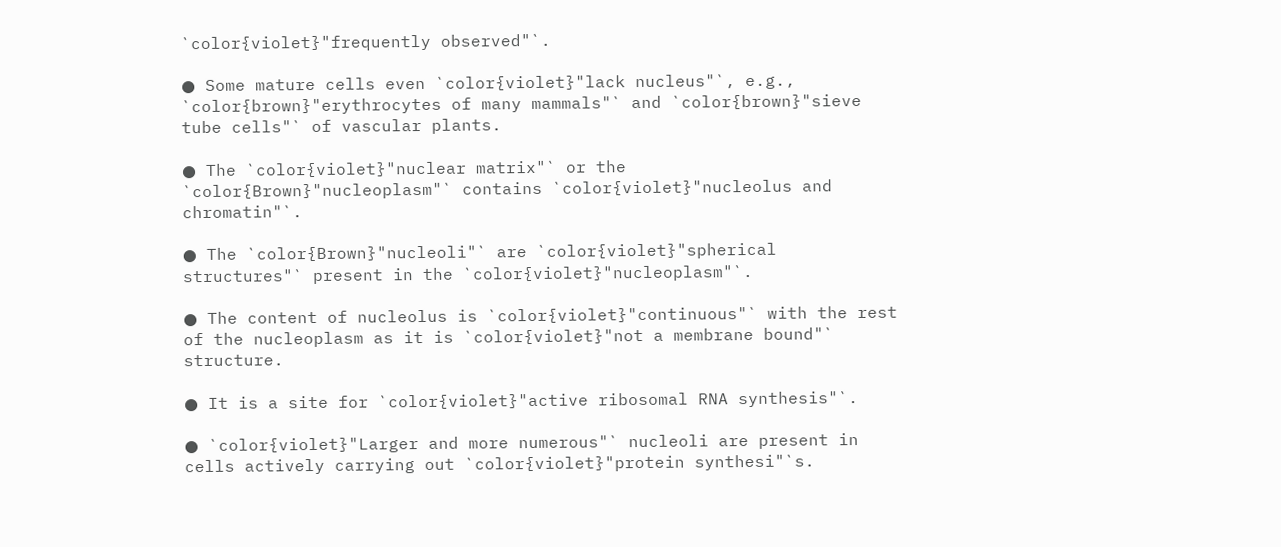`color{violet}"frequently observed"`.

● Some mature cells even `color{violet}"lack nucleus"`, e.g., `color{brown}"erythrocytes of many mammals"` and `color{brown}"sieve tube cells"` of vascular plants.

● The `color{violet}"nuclear matrix"` or the `color{Brown}"nucleoplasm"` contains `color{violet}"nucleolus and chromatin"`.

● The `color{Brown}"nucleoli"` are `color{violet}"spherical structures"` present in the `color{violet}"nucleoplasm"`.

● The content of nucleolus is `color{violet}"continuous"` with the rest of the nucleoplasm as it is `color{violet}"not a membrane bound"` structure.

● It is a site for `color{violet}"active ribosomal RNA synthesis"`.

● `color{violet}"Larger and more numerous"` nucleoli are present in cells actively carrying out `color{violet}"protein synthesi"`s.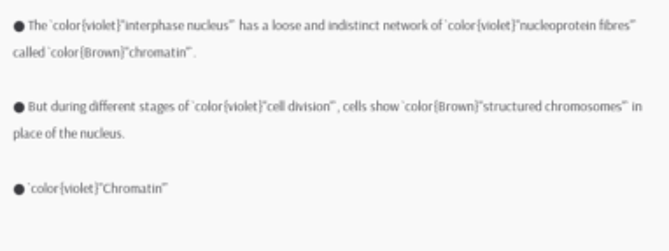● The `color{violet}"interphase nucleus"` has a loose and indistinct network of `color{violet}"nucleoprotein fibres"` called `color{Brown}"chromatin"`.

● But during different stages of `color{violet}"cell division"`, cells show `color{Brown}"structured chromosomes"` in place of the nucleus.

● `color{violet}"Chromatin"`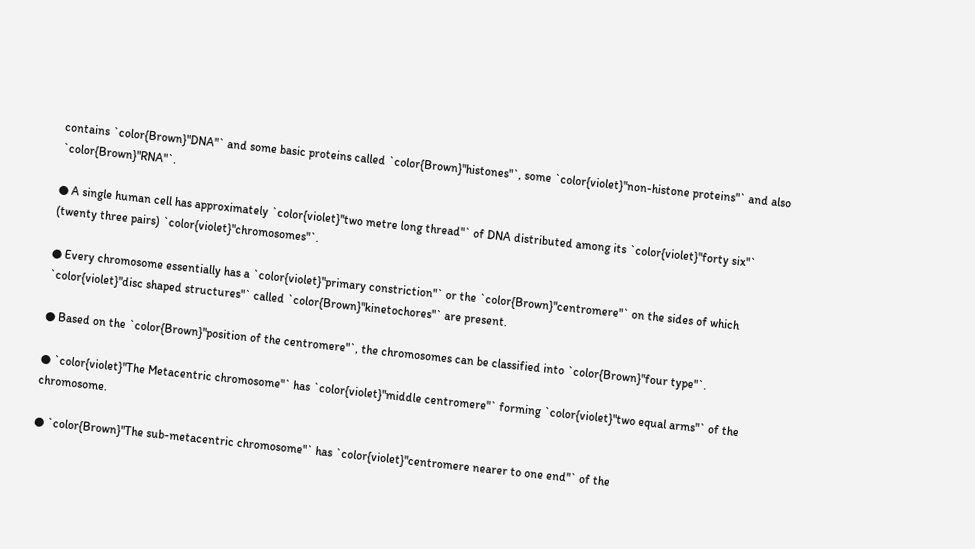contains `color{Brown}"DNA"` and some basic proteins called `color{Brown}"histones"`, some `color{violet}"non-histone proteins"` and also `color{Brown}"RNA"`.

● A single human cell has approximately `color{violet}"two metre long thread"` of DNA distributed among its `color{violet}"forty six"` (twenty three pairs) `color{violet}"chromosomes"`.

● Every chromosome essentially has a `color{violet}"primary constriction"` or the `color{Brown}"centromere"` on the sides of which `color{violet}"disc shaped structures"` called `color{Brown}"kinetochores"` are present.

● Based on the `color{Brown}"position of the centromere"`, the chromosomes can be classified into `color{Brown}"four type"`.

● `color{violet}"The Metacentric chromosome"` has `color{violet}"middle centromere"` forming `color{violet}"two equal arms"` of the chromosome.

● `color{Brown}"The sub-metacentric chromosome"` has `color{violet}"centromere nearer to one end"` of the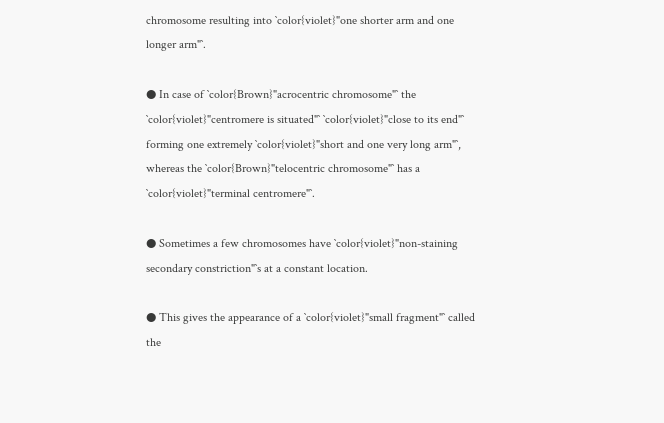chromosome resulting into `color{violet}"one shorter arm and one longer arm"`.

● In case of `color{Brown}"acrocentric chromosome"` the `color{violet}"centromere is situated"` `color{violet}"close to its end"` forming one extremely `color{violet}"short and one very long arm"`, whereas the `color{Brown}"telocentric chromosome"` has a `color{violet}"terminal centromere"`.

● Sometimes a few chromosomes have `color{violet}"non-staining secondary constriction"`s at a constant location.

● This gives the appearance of a `color{violet}"small fragment"` called the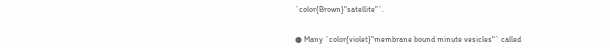`color{Brown}"satellite"`.


● Many `color{violet}"membrane bound minute vesicles"` called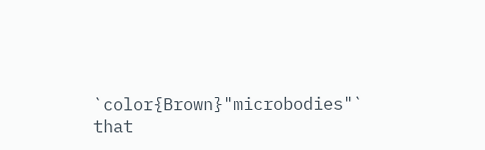`color{Brown}"microbodies"` that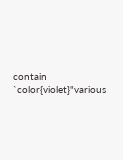contain `color{violet}"various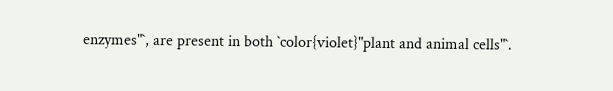enzymes"`, are present in both `color{violet}"plant and animal cells"`.